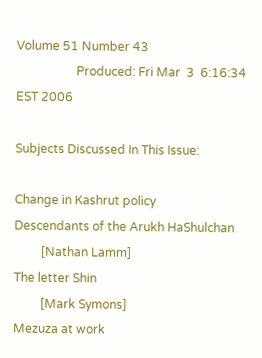Volume 51 Number 43
                    Produced: Fri Mar  3  6:16:34 EST 2006

Subjects Discussed In This Issue:

Change in Kashrut policy
Descendants of the Arukh HaShulchan
         [Nathan Lamm]
The letter Shin
         [Mark Symons]
Mezuza at work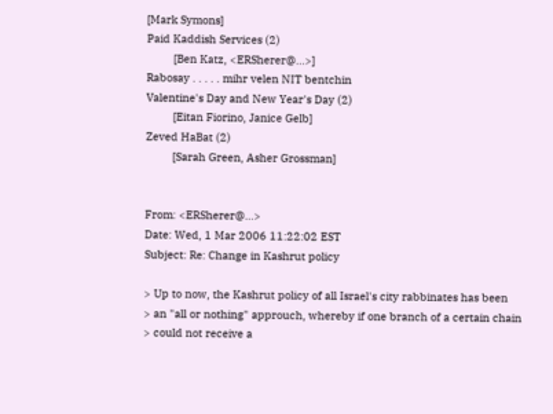[Mark Symons]
Paid Kaddish Services (2)
         [Ben Katz, <ERSherer@...>]
Rabosay . . . . . mihr velen NIT bentchin
Valentine's Day and New Year's Day (2)
         [Eitan Fiorino, Janice Gelb]
Zeved HaBat (2)
         [Sarah Green, Asher Grossman]


From: <ERSherer@...>
Date: Wed, 1 Mar 2006 11:22:02 EST
Subject: Re: Change in Kashrut policy

> Up to now, the Kashrut policy of all Israel's city rabbinates has been
> an "all or nothing" approuch, whereby if one branch of a certain chain
> could not receive a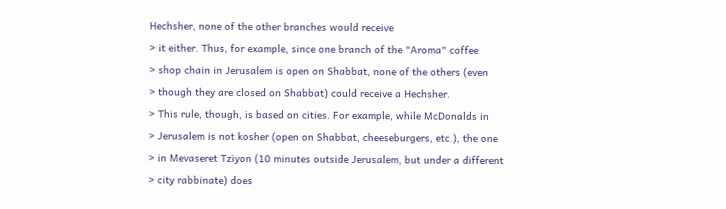Hechsher, none of the other branches would receive
> it either. Thus, for example, since one branch of the "Aroma" coffee
> shop chain in Jerusalem is open on Shabbat, none of the others (even
> though they are closed on Shabbat) could receive a Hechsher.
> This rule, though, is based on cities. For example, while McDonalds in
> Jerusalem is not kosher (open on Shabbat, cheeseburgers, etc.), the one
> in Mevaseret Tziyon (10 minutes outside Jerusalem, but under a different
> city rabbinate) does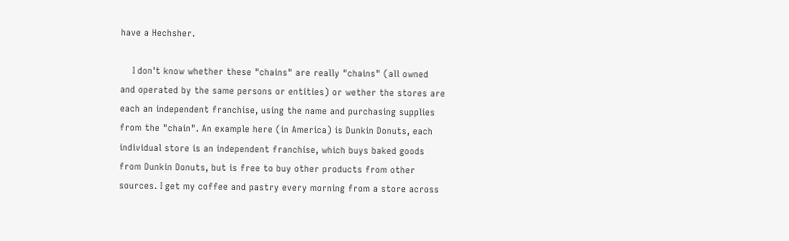have a Hechsher.

    I don't know whether these "chains" are really "chains" (all owned
and operated by the same persons or entities) or wether the stores are
each an independent franchise, using the name and purchasing supplies
from the "chain". An example here (in America) is Dunkin Donuts, each
individual store is an independent franchise, which buys baked goods
from Dunkin Donuts, but is free to buy other products from other
sources. I get my coffee and pastry every morning from a store across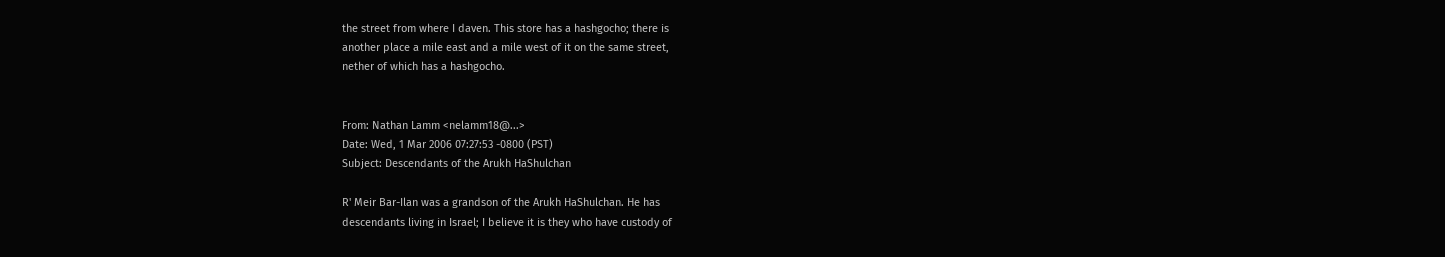the street from where I daven. This store has a hashgocho; there is
another place a mile east and a mile west of it on the same street,
nether of which has a hashgocho.


From: Nathan Lamm <nelamm18@...>
Date: Wed, 1 Mar 2006 07:27:53 -0800 (PST)
Subject: Descendants of the Arukh HaShulchan

R' Meir Bar-Ilan was a grandson of the Arukh HaShulchan. He has
descendants living in Israel; I believe it is they who have custody of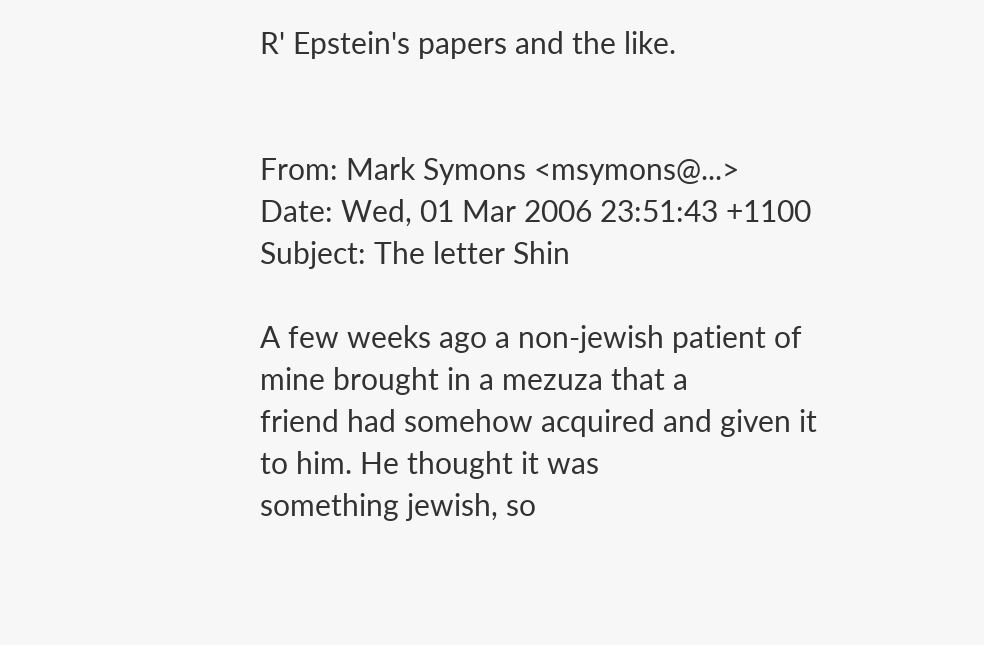R' Epstein's papers and the like.


From: Mark Symons <msymons@...>
Date: Wed, 01 Mar 2006 23:51:43 +1100
Subject: The letter Shin

A few weeks ago a non-jewish patient of mine brought in a mezuza that a
friend had somehow acquired and given it to him. He thought it was
something jewish, so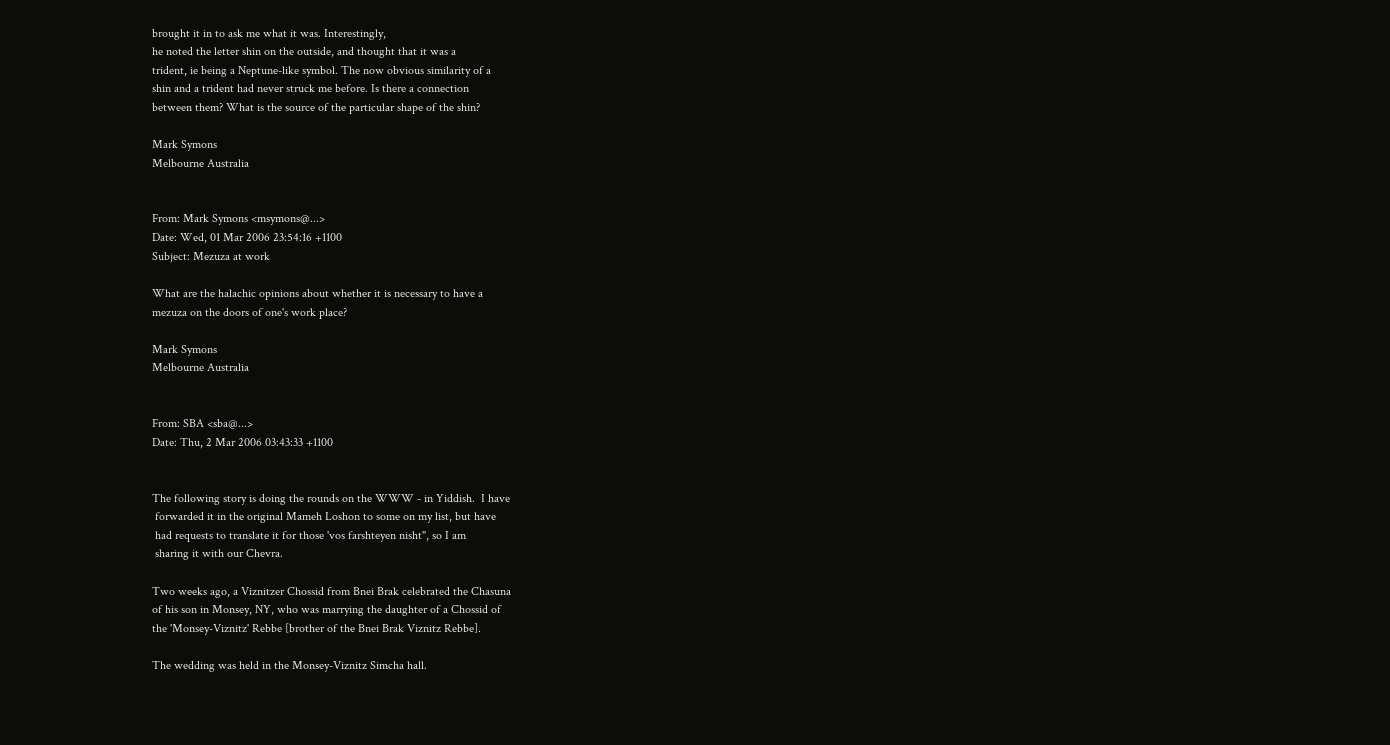brought it in to ask me what it was. Interestingly,
he noted the letter shin on the outside, and thought that it was a
trident, ie being a Neptune-like symbol. The now obvious similarity of a
shin and a trident had never struck me before. Is there a connection
between them? What is the source of the particular shape of the shin?

Mark Symons
Melbourne Australia


From: Mark Symons <msymons@...>
Date: Wed, 01 Mar 2006 23:54:16 +1100
Subject: Mezuza at work

What are the halachic opinions about whether it is necessary to have a
mezuza on the doors of one's work place?

Mark Symons
Melbourne Australia


From: SBA <sba@...>
Date: Thu, 2 Mar 2006 03:43:33 +1100


The following story is doing the rounds on the WWW - in Yiddish.  I have
 forwarded it in the original Mameh Loshon to some on my list, but have
 had requests to translate it for those 'vos farshteyen nisht", so I am
 sharing it with our Chevra.

Two weeks ago, a Viznitzer Chossid from Bnei Brak celebrated the Chasuna
of his son in Monsey, NY, who was marrying the daughter of a Chossid of
the 'Monsey-Viznitz' Rebbe [brother of the Bnei Brak Viznitz Rebbe].

The wedding was held in the Monsey-Viznitz Simcha hall.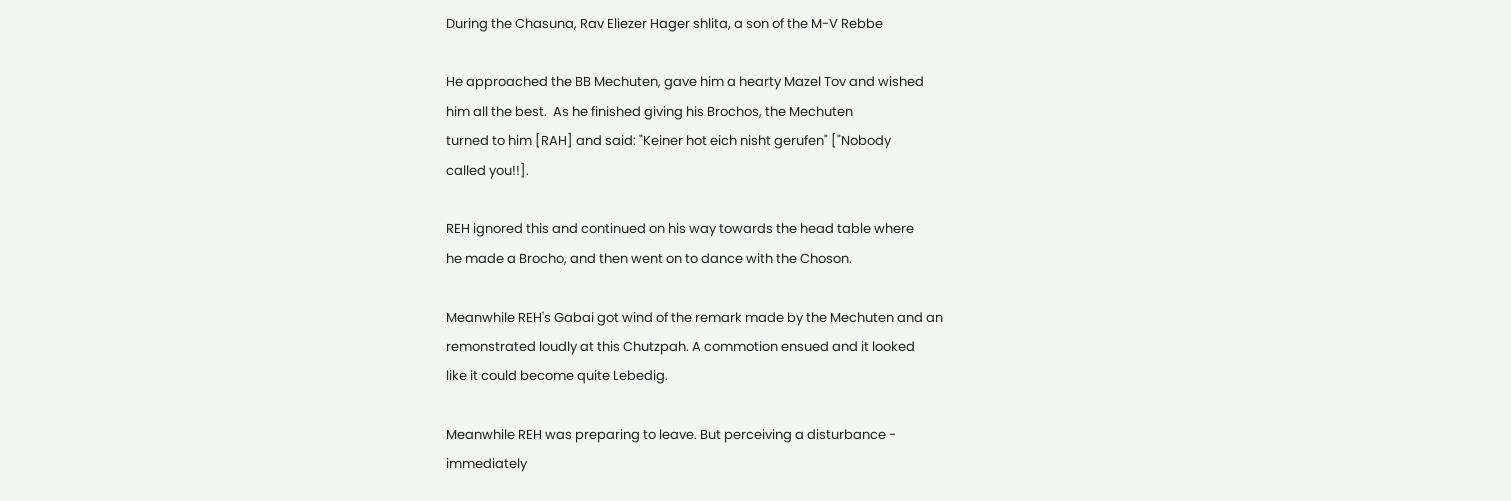During the Chasuna, Rav Eliezer Hager shlita, a son of the M-V Rebbe

He approached the BB Mechuten, gave him a hearty Mazel Tov and wished
him all the best.  As he finished giving his Brochos, the Mechuten
turned to him [RAH] and said: "Keiner hot eich nisht gerufen" ["Nobody
called you!!].

REH ignored this and continued on his way towards the head table where
he made a Brocho, and then went on to dance with the Choson.

Meanwhile REH's Gabai got wind of the remark made by the Mechuten and an
remonstrated loudly at this Chutzpah. A commotion ensued and it looked
like it could become quite Lebedig.

Meanwhile REH was preparing to leave. But perceiving a disturbance -
immediately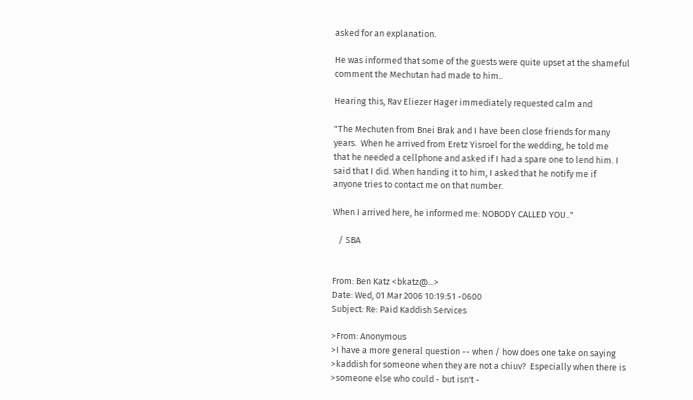asked for an explanation.

He was informed that some of the guests were quite upset at the shameful
comment the Mechutan had made to him..

Hearing this, Rav Eliezer Hager immediately requested calm and

"The Mechuten from Bnei Brak and I have been close friends for many
years.  When he arrived from Eretz Yisroel for the wedding, he told me
that he needed a cellphone and asked if I had a spare one to lend him. I
said that I did. When handing it to him, I asked that he notify me if
anyone tries to contact me on that number.

When I arrived here, he informed me: NOBODY CALLED YOU.."

   / SBA


From: Ben Katz <bkatz@...>
Date: Wed, 01 Mar 2006 10:19:51 -0600
Subject: Re: Paid Kaddish Services

>From: Anonymous
>I have a more general question -- when / how does one take on saying
>kaddish for someone when they are not a chiuv?  Especially when there is
>someone else who could - but isn't -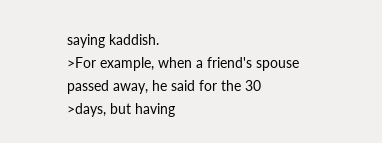saying kaddish.
>For example, when a friend's spouse passed away, he said for the 30
>days, but having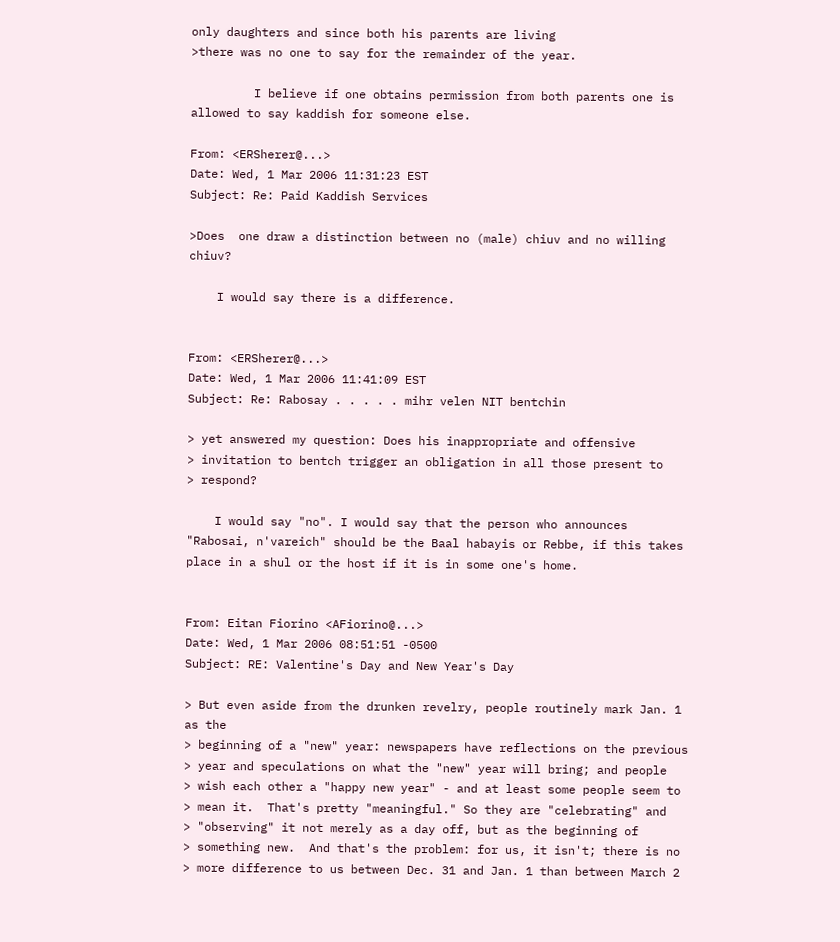only daughters and since both his parents are living
>there was no one to say for the remainder of the year.

         I believe if one obtains permission from both parents one is
allowed to say kaddish for someone else.

From: <ERSherer@...>
Date: Wed, 1 Mar 2006 11:31:23 EST
Subject: Re: Paid Kaddish Services

>Does  one draw a distinction between no (male) chiuv and no willing chiuv?

    I would say there is a difference.


From: <ERSherer@...>
Date: Wed, 1 Mar 2006 11:41:09 EST
Subject: Re: Rabosay . . . . . mihr velen NIT bentchin

> yet answered my question: Does his inappropriate and offensive
> invitation to bentch trigger an obligation in all those present to
> respond?

    I would say "no". I would say that the person who announces
"Rabosai, n'vareich" should be the Baal habayis or Rebbe, if this takes
place in a shul or the host if it is in some one's home.


From: Eitan Fiorino <AFiorino@...>
Date: Wed, 1 Mar 2006 08:51:51 -0500
Subject: RE: Valentine's Day and New Year's Day

> But even aside from the drunken revelry, people routinely mark Jan. 1 as the
> beginning of a "new" year: newspapers have reflections on the previous
> year and speculations on what the "new" year will bring; and people
> wish each other a "happy new year" - and at least some people seem to
> mean it.  That's pretty "meaningful." So they are "celebrating" and
> "observing" it not merely as a day off, but as the beginning of
> something new.  And that's the problem: for us, it isn't; there is no
> more difference to us between Dec. 31 and Jan. 1 than between March 2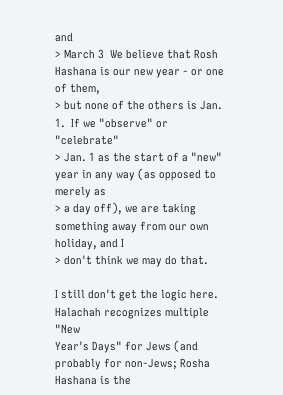and
> March 3  We believe that Rosh Hashana is our new year - or one of them,
> but none of the others is Jan. 1.  If we "observe" or "celebrate"
> Jan. 1 as the start of a "new" year in any way (as opposed to merely as
> a day off), we are taking something away from our own holiday, and I
> don't think we may do that.

I still don't get the logic here. Halachah recognizes multiple "New
Year's Days" for Jews (and probably for non-Jews; Rosha Hashana is the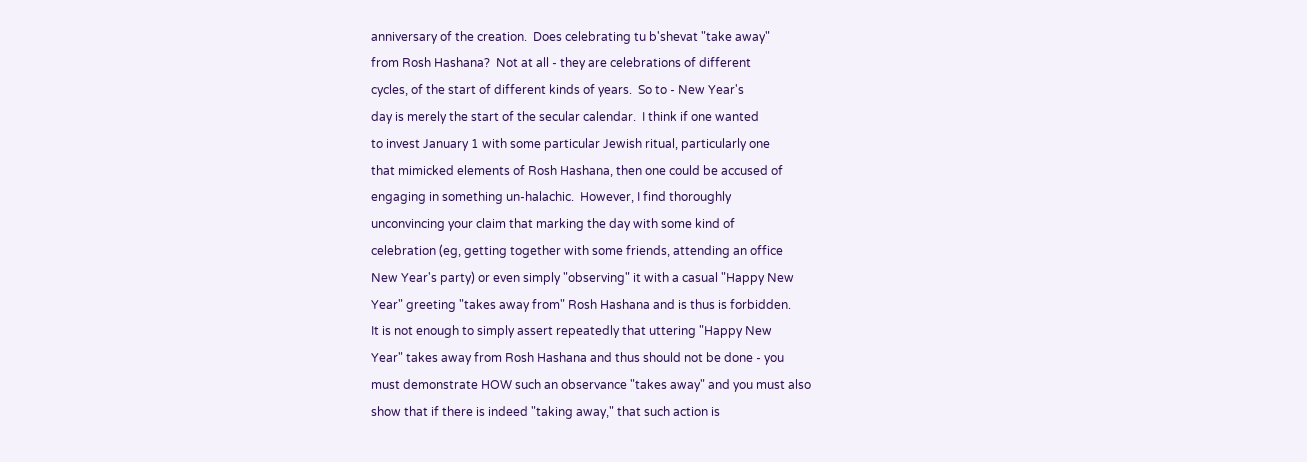anniversary of the creation.  Does celebrating tu b'shevat "take away"
from Rosh Hashana?  Not at all - they are celebrations of different
cycles, of the start of different kinds of years.  So to - New Year's
day is merely the start of the secular calendar.  I think if one wanted
to invest January 1 with some particular Jewish ritual, particularly one
that mimicked elements of Rosh Hashana, then one could be accused of
engaging in something un-halachic.  However, I find thoroughly
unconvincing your claim that marking the day with some kind of
celebration (eg, getting together with some friends, attending an office
New Year's party) or even simply "observing" it with a casual "Happy New
Year" greeting "takes away from" Rosh Hashana and is thus is forbidden.
It is not enough to simply assert repeatedly that uttering "Happy New
Year" takes away from Rosh Hashana and thus should not be done - you
must demonstrate HOW such an observance "takes away" and you must also
show that if there is indeed "taking away," that such action is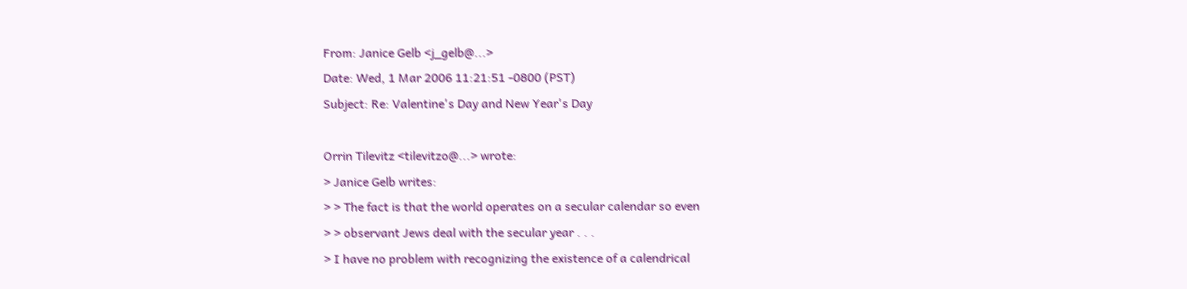From: Janice Gelb <j_gelb@...>
Date: Wed, 1 Mar 2006 11:21:51 -0800 (PST)
Subject: Re: Valentine's Day and New Year's Day

Orrin Tilevitz <tilevitzo@...> wrote:
> Janice Gelb writes:
> > The fact is that the world operates on a secular calendar so even
> > observant Jews deal with the secular year . . .
> I have no problem with recognizing the existence of a calendrical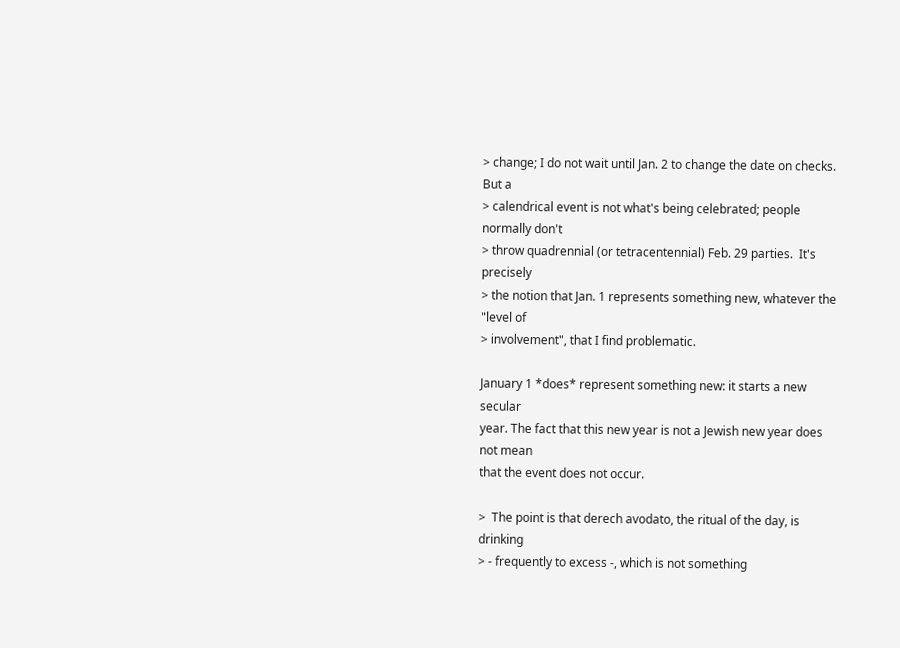> change; I do not wait until Jan. 2 to change the date on checks.  But a
> calendrical event is not what's being celebrated; people normally don't
> throw quadrennial (or tetracentennial) Feb. 29 parties.  It's precisely
> the notion that Jan. 1 represents something new, whatever the "level of
> involvement", that I find problematic.

January 1 *does* represent something new: it starts a new secular
year. The fact that this new year is not a Jewish new year does not mean
that the event does not occur.

>  The point is that derech avodato, the ritual of the day, is drinking
> - frequently to excess -, which is not something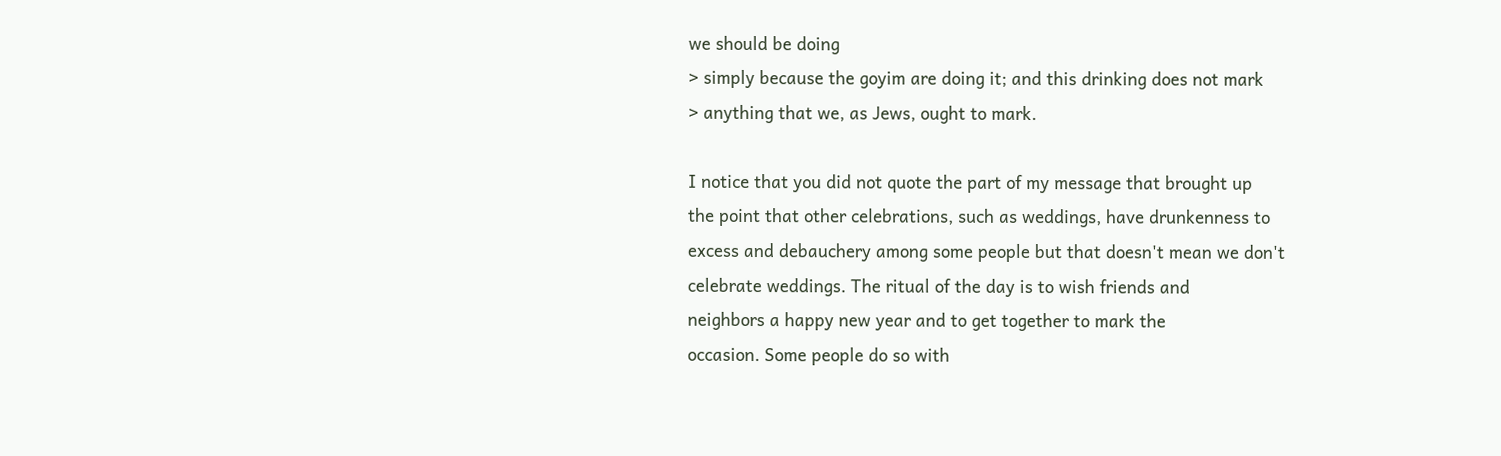we should be doing
> simply because the goyim are doing it; and this drinking does not mark
> anything that we, as Jews, ought to mark.

I notice that you did not quote the part of my message that brought up
the point that other celebrations, such as weddings, have drunkenness to
excess and debauchery among some people but that doesn't mean we don't
celebrate weddings. The ritual of the day is to wish friends and
neighbors a happy new year and to get together to mark the
occasion. Some people do so with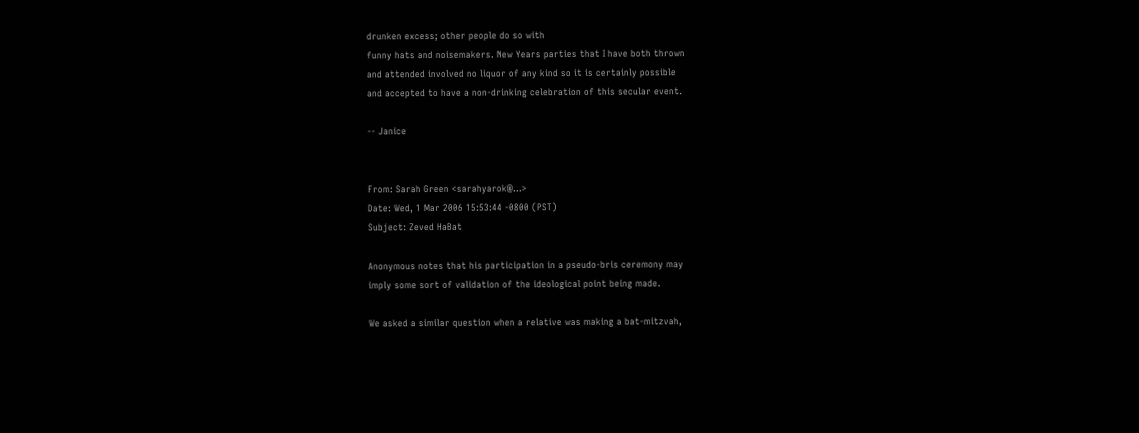drunken excess; other people do so with
funny hats and noisemakers. New Years parties that I have both thrown
and attended involved no liquor of any kind so it is certainly possible
and accepted to have a non-drinking celebration of this secular event.

-- Janice


From: Sarah Green <sarahyarok@...>
Date: Wed, 1 Mar 2006 15:53:44 -0800 (PST)
Subject: Zeved HaBat

Anonymous notes that his participation in a pseudo-bris ceremony may
imply some sort of validation of the ideological point being made.

We asked a similar question when a relative was making a bat-mitzvah,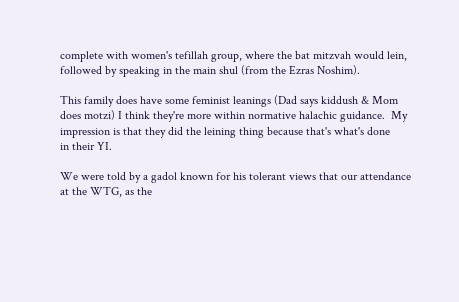complete with women's tefillah group, where the bat mitzvah would lein,
followed by speaking in the main shul (from the Ezras Noshim).

This family does have some feminist leanings (Dad says kiddush & Mom
does motzi) I think they're more within normative halachic guidance.  My
impression is that they did the leining thing because that's what's done
in their YI.

We were told by a gadol known for his tolerant views that our attendance
at the WTG, as the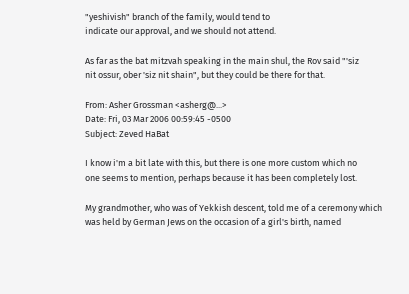"yeshivish" branch of the family, would tend to
indicate our approval, and we should not attend.

As far as the bat mitzvah speaking in the main shul, the Rov said "'siz
nit ossur, ober 'siz nit shain", but they could be there for that.

From: Asher Grossman <asherg@...>
Date: Fri, 03 Mar 2006 00:59:45 -0500
Subject: Zeved HaBat

I know i'm a bit late with this, but there is one more custom which no
one seems to mention, perhaps because it has been completely lost.

My grandmother, who was of Yekkish descent, told me of a ceremony which
was held by German Jews on the occasion of a girl's birth, named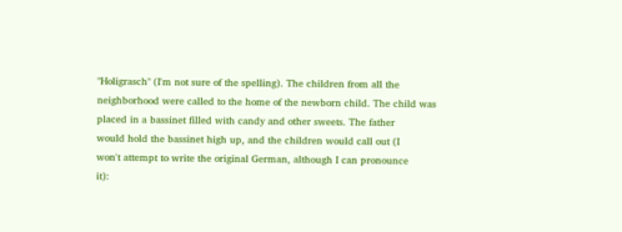"Holigrasch" (I'm not sure of the spelling). The children from all the
neighborhood were called to the home of the newborn child. The child was
placed in a bassinet filled with candy and other sweets. The father
would hold the bassinet high up, and the children would call out (I
won't attempt to write the original German, although I can pronounce
it):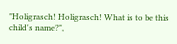"Holigrasch! Holigrasch! What is to be this child's name?",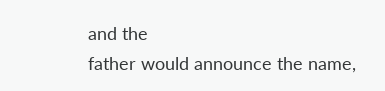and the
father would announce the name,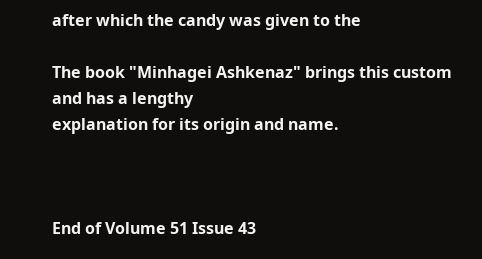after which the candy was given to the

The book "Minhagei Ashkenaz" brings this custom and has a lengthy
explanation for its origin and name.



End of Volume 51 Issue 43